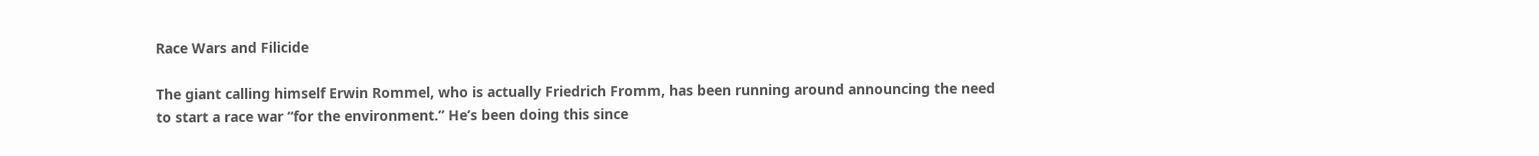Race Wars and Filicide

The giant calling himself Erwin Rommel, who is actually Friedrich Fromm, has been running around announcing the need to start a race war “for the environment.” He’s been doing this since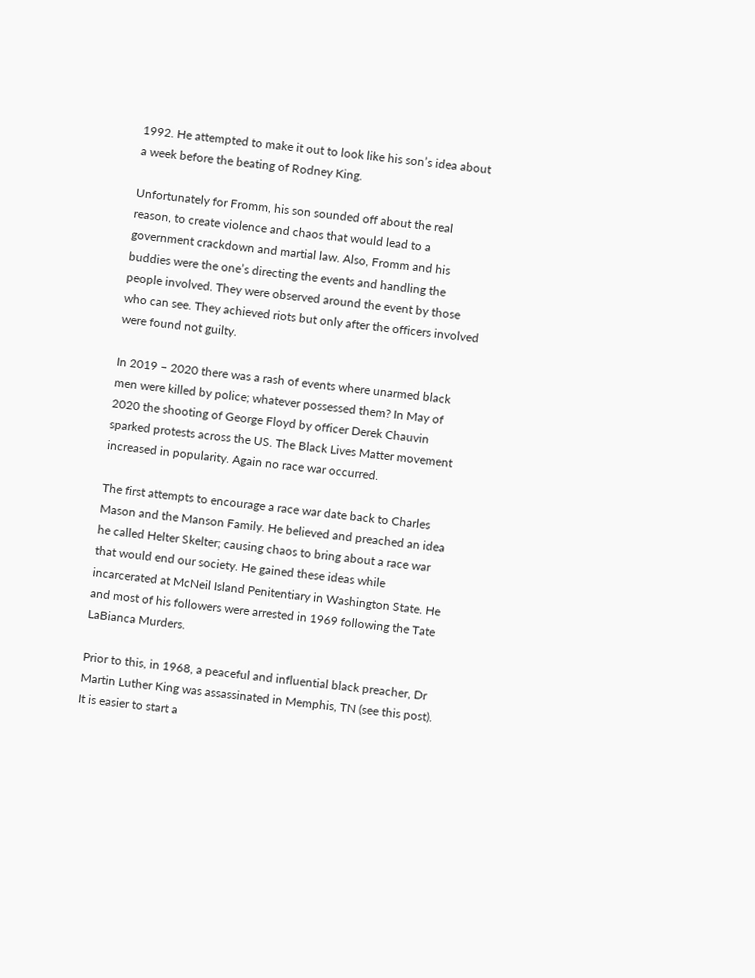1992. He attempted to make it out to look like his son’s idea about a week before the beating of Rodney King.

Unfortunately for Fromm, his son sounded off about the real reason, to create violence and chaos that would lead to a government crackdown and martial law. Also, Fromm and his buddies were the one’s directing the events and handling the people involved. They were observed around the event by those who can see. They achieved riots but only after the officers involved were found not guilty.

In 2019 – 2020 there was a rash of events where unarmed black men were killed by police; whatever possessed them? In May of 2020 the shooting of George Floyd by officer Derek Chauvin sparked protests across the US. The Black Lives Matter movement increased in popularity. Again no race war occurred.

The first attempts to encourage a race war date back to Charles Mason and the Manson Family. He believed and preached an idea he called Helter Skelter; causing chaos to bring about a race war that would end our society. He gained these ideas while incarcerated at McNeil Island Penitentiary in Washington State. He and most of his followers were arrested in 1969 following the Tate LaBianca Murders.

Prior to this, in 1968, a peaceful and influential black preacher, Dr Martin Luther King was assassinated in Memphis, TN (see this post). It is easier to start a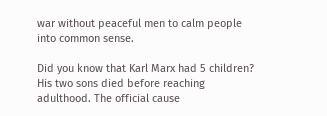war without peaceful men to calm people into common sense.

Did you know that Karl Marx had 5 children? His two sons died before reaching adulthood. The official cause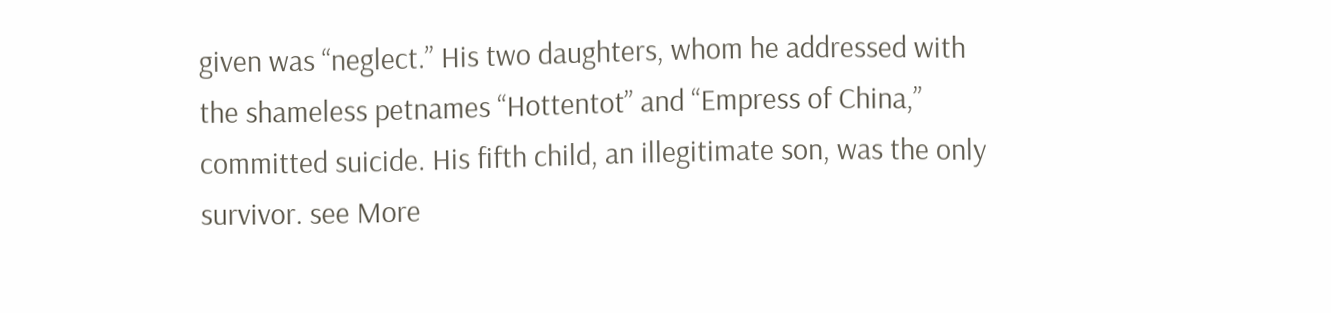given was “neglect.” His two daughters, whom he addressed with the shameless petnames “Hottentot” and “Empress of China,” committed suicide. His fifth child, an illegitimate son, was the only survivor. see More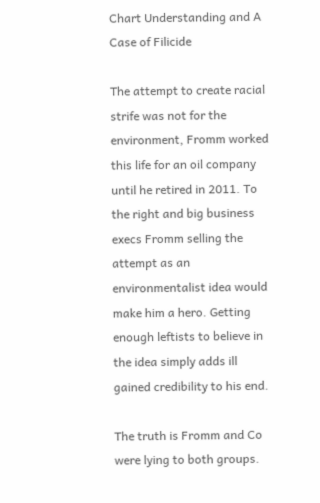Chart Understanding and A Case of Filicide

The attempt to create racial strife was not for the environment, Fromm worked this life for an oil company until he retired in 2011. To the right and big business execs Fromm selling the attempt as an environmentalist idea would make him a hero. Getting enough leftists to believe in the idea simply adds ill gained credibility to his end.

The truth is Fromm and Co were lying to both groups.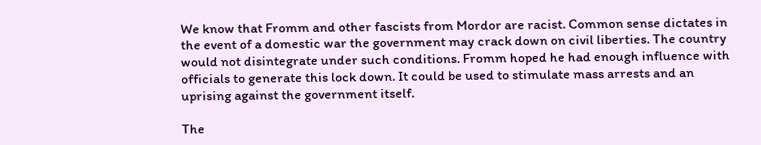We know that Fromm and other fascists from Mordor are racist. Common sense dictates in the event of a domestic war the government may crack down on civil liberties. The country would not disintegrate under such conditions. Fromm hoped he had enough influence with officials to generate this lock down. It could be used to stimulate mass arrests and an uprising against the government itself.

The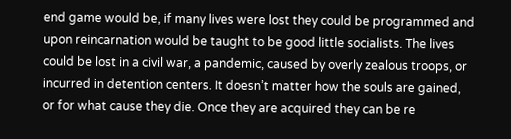end game would be, if many lives were lost they could be programmed and upon reincarnation would be taught to be good little socialists. The lives could be lost in a civil war, a pandemic, caused by overly zealous troops, or incurred in detention centers. It doesn’t matter how the souls are gained, or for what cause they die. Once they are acquired they can be re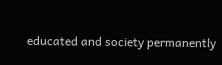educated and society permanently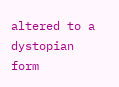altered to a dystopian form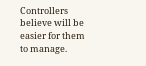Controllers believe will be easier for them to manage.